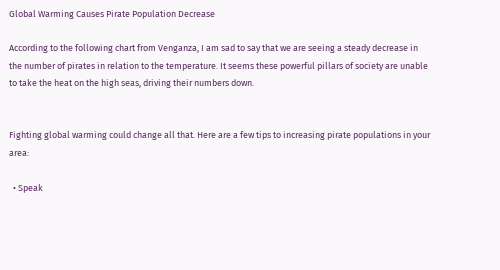Global Warming Causes Pirate Population Decrease

According to the following chart from Venganza, I am sad to say that we are seeing a steady decrease in the number of pirates in relation to the temperature. It seems these powerful pillars of society are unable to take the heat on the high seas, driving their numbers down.


Fighting global warming could change all that. Here are a few tips to increasing pirate populations in your area:

  • Speak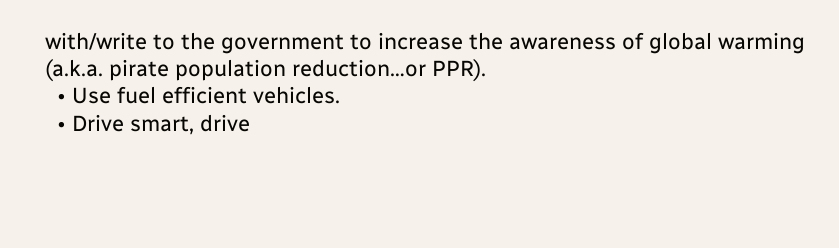with/write to the government to increase the awareness of global warming (a.k.a. pirate population reduction…or PPR).
  • Use fuel efficient vehicles.
  • Drive smart, drive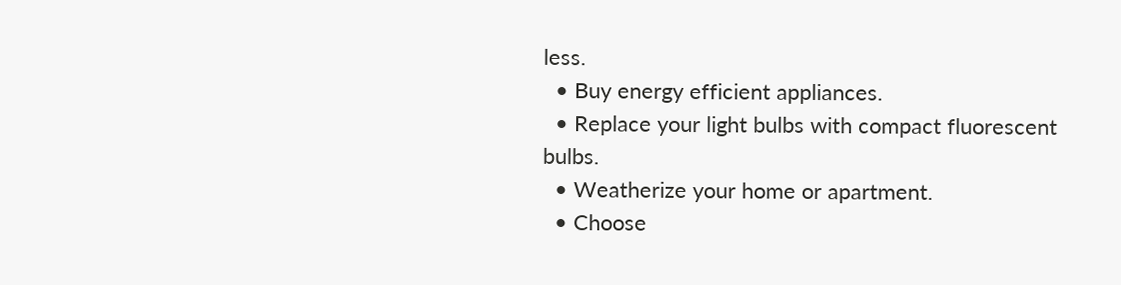less.
  • Buy energy efficient appliances.
  • Replace your light bulbs with compact fluorescent bulbs.
  • Weatherize your home or apartment.
  • Choose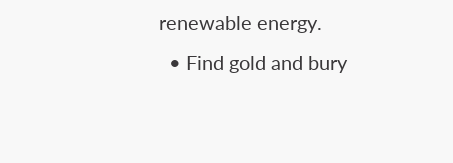renewable energy.
  • Find gold and bury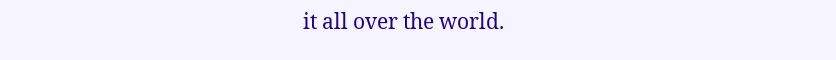it all over the world.